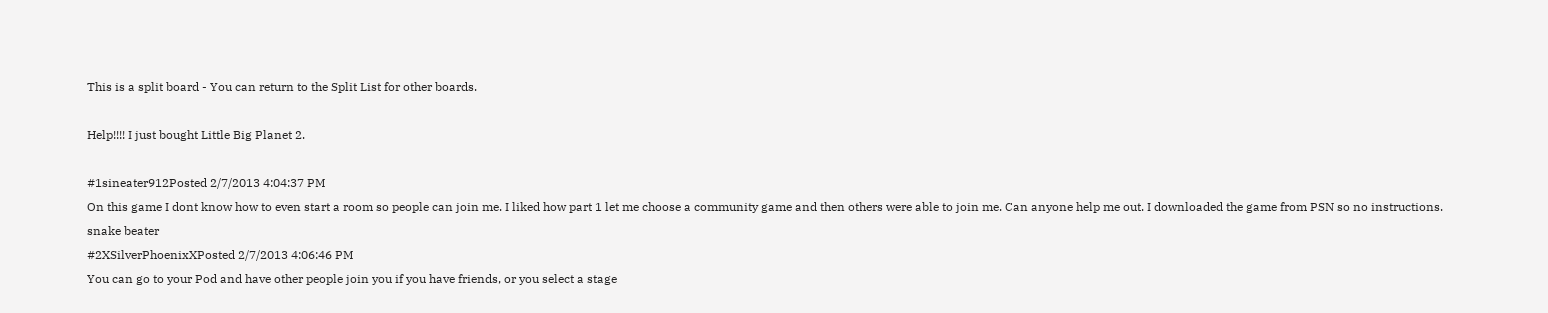This is a split board - You can return to the Split List for other boards.

Help!!!! I just bought Little Big Planet 2.

#1sineater912Posted 2/7/2013 4:04:37 PM
On this game I dont know how to even start a room so people can join me. I liked how part 1 let me choose a community game and then others were able to join me. Can anyone help me out. I downloaded the game from PSN so no instructions.
snake beater
#2XSilverPhoenixXPosted 2/7/2013 4:06:46 PM
You can go to your Pod and have other people join you if you have friends, or you select a stage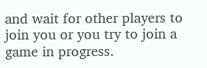and wait for other players to join you or you try to join a game in progress.